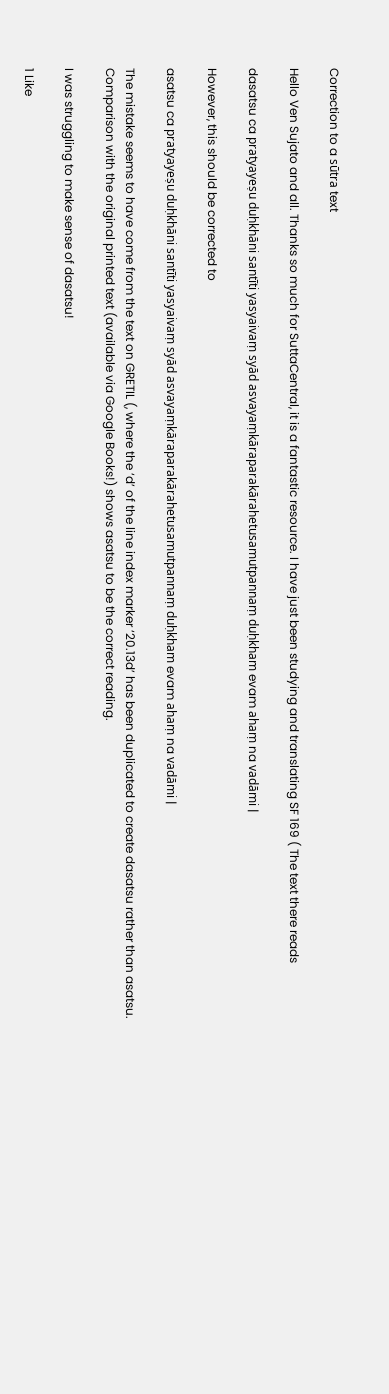Correction to a sūtra text

Hello Ven Sujato and all. Thanks so much for SuttaCentral, it is a fantastic resource. I have just been studying and translating SF 169 ( The text there reads

dasatsu ca pratyayeṣu duḥkhāni santīti yasyaivaṃ syād asvayaṃkāraparakārahetusamutpannaṃ duḥkham evam ahaṃ na vadāmi |

However, this should be corrected to

asatsu ca pratyayeṣu duḥkhāni santīti yasyaivaṃ syād asvayaṃkāraparakārahetusamutpannaṃ duḥkham evam ahaṃ na vadāmi |

The mistake seems to have come from the text on GRETIL (, where the ‘d’ of the line index marker ‘20.13d’ has been duplicated to create dasatsu rather than asatsu. Comparison with the original printed text (available via Google Books!) shows asatsu to be the correct reading.

I was struggling to make sense of dasatsu!

1 Like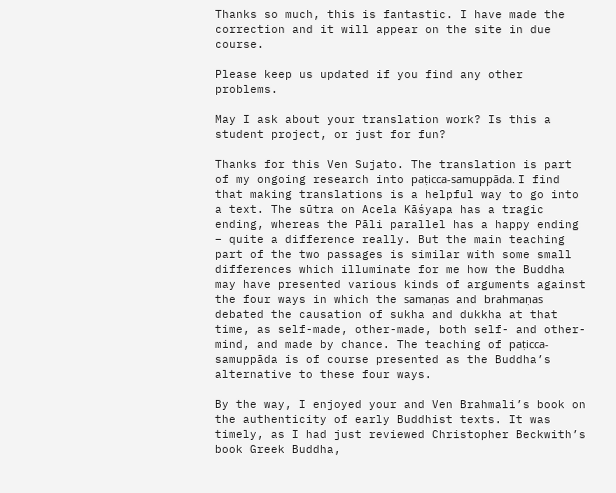Thanks so much, this is fantastic. I have made the correction and it will appear on the site in due course.

Please keep us updated if you find any other problems.

May I ask about your translation work? Is this a student project, or just for fun?

Thanks for this Ven Sujato. The translation is part of my ongoing research into paṭicca-samuppāda. I find that making translations is a helpful way to go into a text. The sūtra on Acela Kāśyapa has a tragic ending, whereas the Pāli parallel has a happy ending – quite a difference really. But the main teaching part of the two passages is similar with some small differences which illuminate for me how the Buddha may have presented various kinds of arguments against the four ways in which the samaṇas and brahmaṇas debated the causation of sukha and dukkha at that time, as self-made, other-made, both self- and other-mind, and made by chance. The teaching of paṭicca-samuppāda is of course presented as the Buddha’s alternative to these four ways.

By the way, I enjoyed your and Ven Brahmali’s book on the authenticity of early Buddhist texts. It was timely, as I had just reviewed Christopher Beckwith’s book Greek Buddha,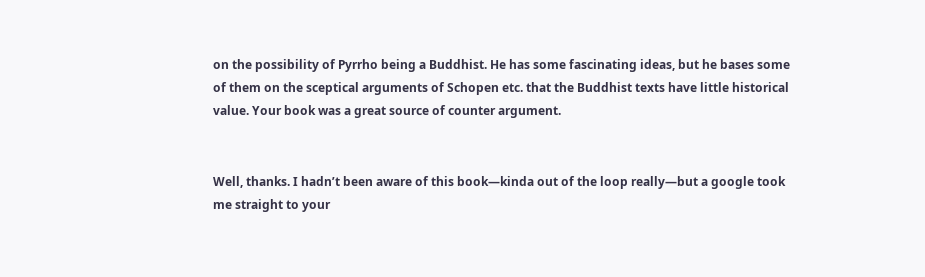on the possibility of Pyrrho being a Buddhist. He has some fascinating ideas, but he bases some of them on the sceptical arguments of Schopen etc. that the Buddhist texts have little historical value. Your book was a great source of counter argument.


Well, thanks. I hadn’t been aware of this book—kinda out of the loop really—but a google took me straight to your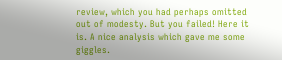review, which you had perhaps omitted out of modesty. But you failed! Here it is. A nice analysis which gave me some giggles.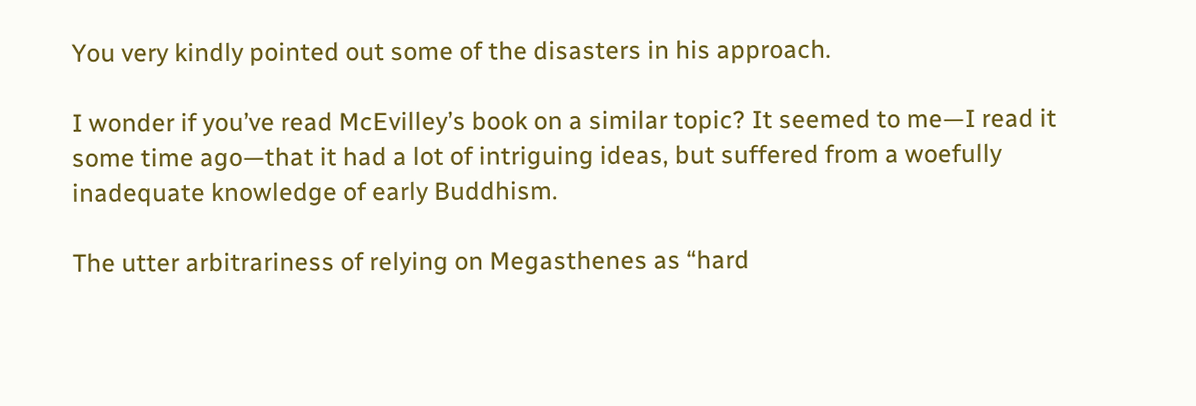You very kindly pointed out some of the disasters in his approach.

I wonder if you’ve read McEvilley’s book on a similar topic? It seemed to me—I read it some time ago—that it had a lot of intriguing ideas, but suffered from a woefully inadequate knowledge of early Buddhism.

The utter arbitrariness of relying on Megasthenes as “hard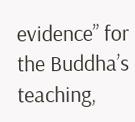evidence” for the Buddha’s teaching,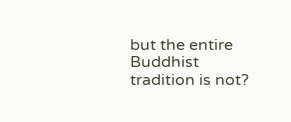but the entire Buddhist tradition is not?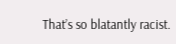That’s so blatantly racist.